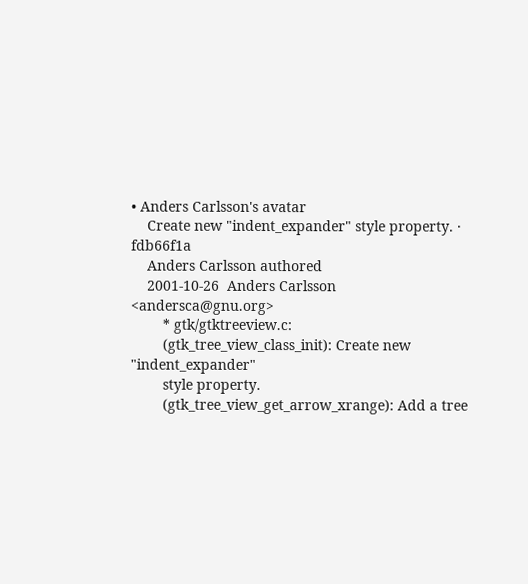• Anders Carlsson's avatar
    Create new "indent_expander" style property. · fdb66f1a
    Anders Carlsson authored
    2001-10-26  Anders Carlsson  <andersca@gnu.org>
        * gtk/gtktreeview.c:
        (gtk_tree_view_class_init): Create new "indent_expander"
        style property.
        (gtk_tree_view_get_arrow_xrange): Add a tree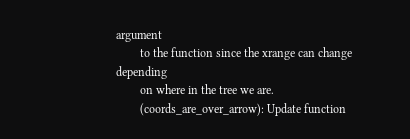argument
        to the function since the xrange can change depending
        on where in the tree we are.
        (coords_are_over_arrow): Update function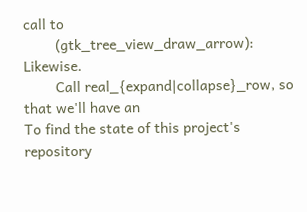call to
        (gtk_tree_view_draw_arrow): Likewise.
        Call real_{expand|collapse}_row, so that we'll have an
To find the state of this project's repository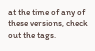at the time of any of these versions, check out the tags.